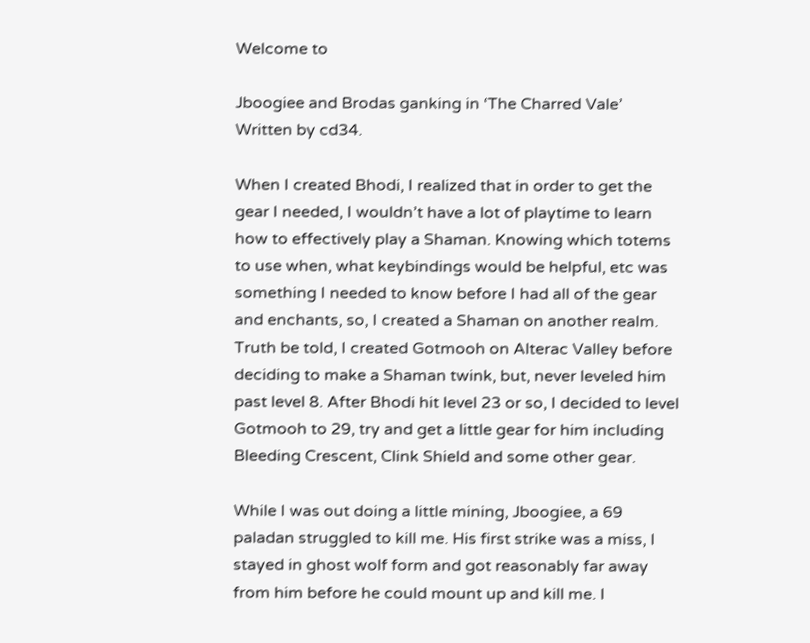Welcome to

Jboogiee and Brodas ganking in ‘The Charred Vale’
Written by cd34.

When I created Bhodi, I realized that in order to get the gear I needed, I wouldn’t have a lot of playtime to learn how to effectively play a Shaman. Knowing which totems to use when, what keybindings would be helpful, etc was something I needed to know before I had all of the gear and enchants, so, I created a Shaman on another realm. Truth be told, I created Gotmooh on Alterac Valley before deciding to make a Shaman twink, but, never leveled him past level 8. After Bhodi hit level 23 or so, I decided to level Gotmooh to 29, try and get a little gear for him including Bleeding Crescent, Clink Shield and some other gear.

While I was out doing a little mining, Jboogiee, a 69 paladan struggled to kill me. His first strike was a miss, I stayed in ghost wolf form and got reasonably far away from him before he could mount up and kill me. I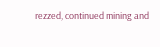rezzed, continued mining and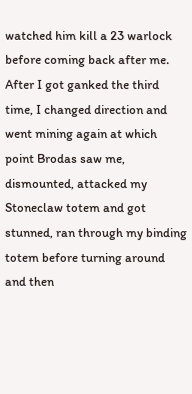watched him kill a 23 warlock before coming back after me. After I got ganked the third time, I changed direction and went mining again at which point Brodas saw me, dismounted, attacked my Stoneclaw totem and got stunned, ran through my binding totem before turning around and then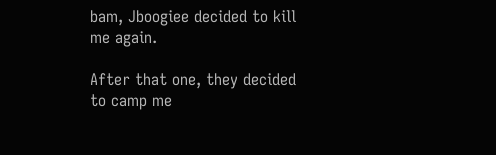bam, Jboogiee decided to kill me again.

After that one, they decided to camp me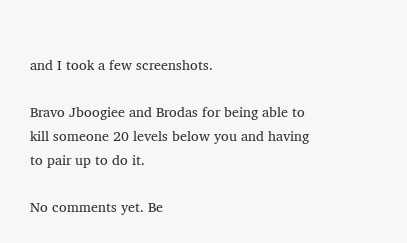and I took a few screenshots.

Bravo Jboogiee and Brodas for being able to kill someone 20 levels below you and having to pair up to do it.

No comments yet. Be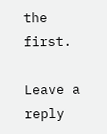the first.

Leave a reply